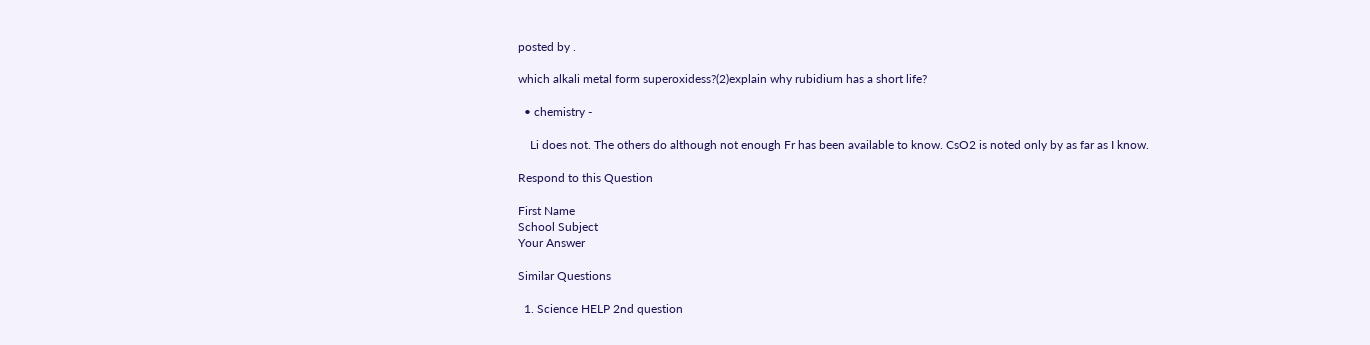posted by .

which alkali metal form superoxidess?(2)explain why rubidium has a short life?

  • chemistry -

    Li does not. The others do although not enough Fr has been available to know. CsO2 is noted only by as far as I know.

Respond to this Question

First Name
School Subject
Your Answer

Similar Questions

  1. Science HELP 2nd question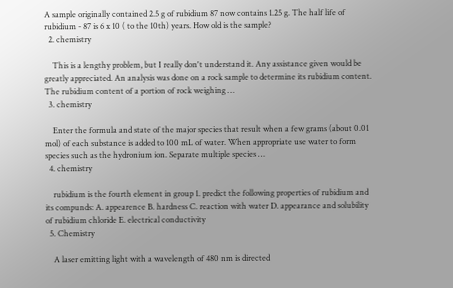A sample originally contained 2.5 g of rubidium 87 now contains 1.25 g. The half life of rubidium - 87 is 6 x 10 ( to the 10th) years. How old is the sample?
  2. chemistry

    This is a lengthy problem, but I really don't understand it. Any assistance given would be greatly appreciated. An analysis was done on a rock sample to determine its rubidium content. The rubidium content of a portion of rock weighing …
  3. chemistry

    Enter the formula and state of the major species that result when a few grams (about 0.01 mol) of each substance is added to 100 mL of water. When appropriate use water to form species such as the hydronium ion. Separate multiple species …
  4. chemistry

    rubidium is the fourth element in group 1. predict the following properties of rubidium and its compunds: A. appearence B. hardness C. reaction with water D. appearance and solubility of rubidium chloride E. electrical conductivity
  5. Chemistry

    A laser emitting light with a wavelength of 480 nm is directed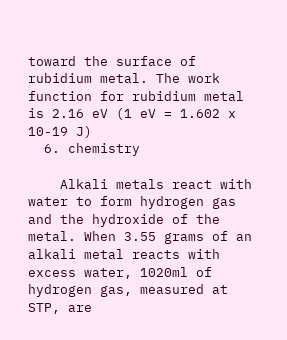toward the surface of rubidium metal. The work function for rubidium metal is 2.16 eV (1 eV = 1.602 x 10-19 J)
  6. chemistry

    Alkali metals react with water to form hydrogen gas and the hydroxide of the metal. When 3.55 grams of an alkali metal reacts with excess water, 1020ml of hydrogen gas, measured at STP, are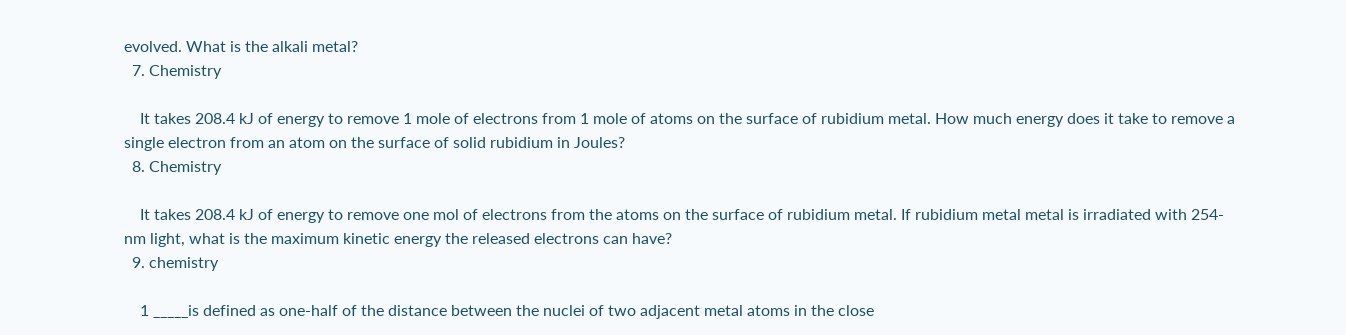evolved. What is the alkali metal?
  7. Chemistry

    It takes 208.4 kJ of energy to remove 1 mole of electrons from 1 mole of atoms on the surface of rubidium metal. How much energy does it take to remove a single electron from an atom on the surface of solid rubidium in Joules?
  8. Chemistry

    It takes 208.4 kJ of energy to remove one mol of electrons from the atoms on the surface of rubidium metal. If rubidium metal metal is irradiated with 254-nm light, what is the maximum kinetic energy the released electrons can have?
  9. chemistry

    1 _____is defined as one-half of the distance between the nuclei of two adjacent metal atoms in the close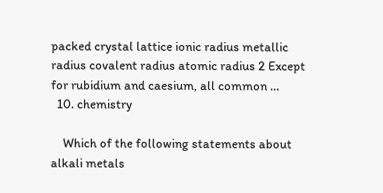packed crystal lattice ionic radius metallic radius covalent radius atomic radius 2 Except for rubidium and caesium, all common …
  10. chemistry

    Which of the following statements about alkali metals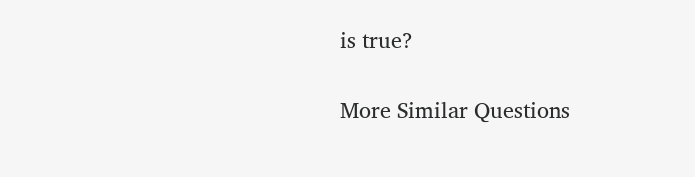is true?

More Similar Questions